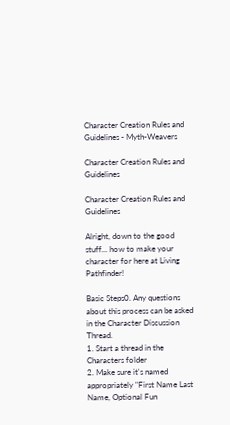Character Creation Rules and Guidelines - Myth-Weavers

Character Creation Rules and Guidelines

Character Creation Rules and Guidelines

Alright, down to the good stuff... how to make your character for here at Living Pathfinder!

Basic Steps0. Any questions about this process can be asked in the Character Discussion Thread.
1. Start a thread in the Characters folder
2. Make sure it's named appropriately "First Name Last Name, Optional Fun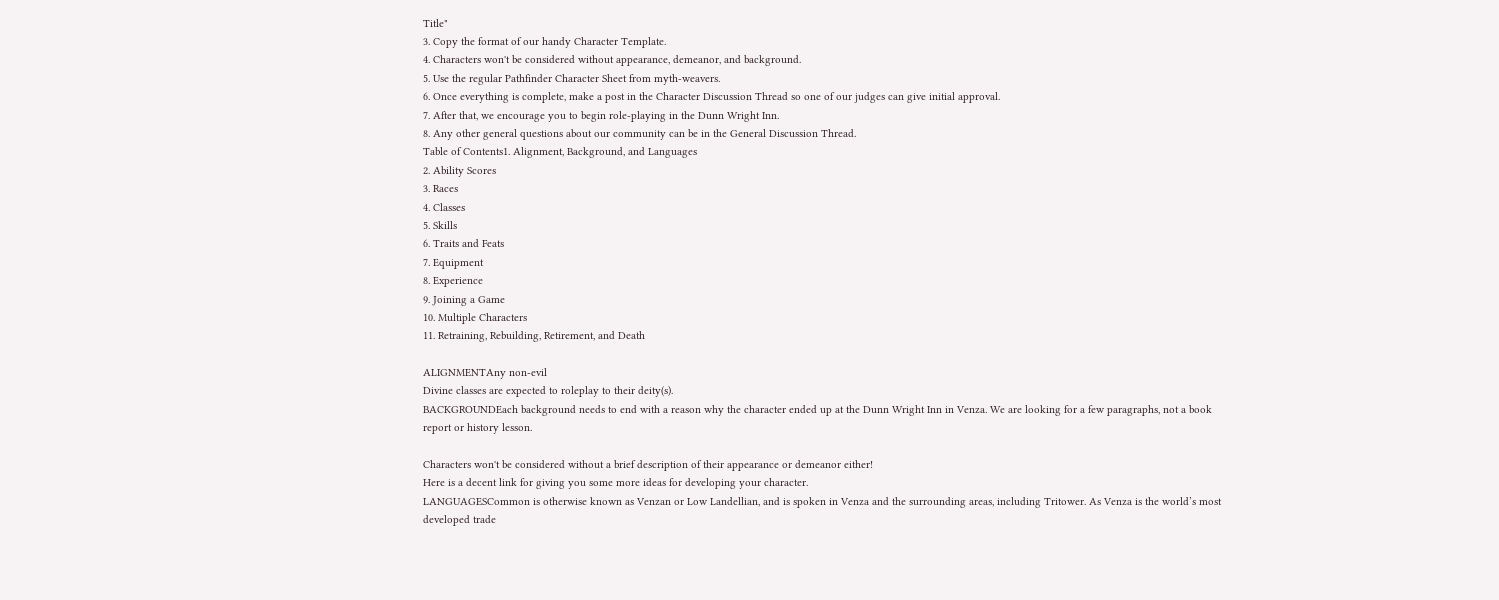Title"
3. Copy the format of our handy Character Template.
4. Characters won't be considered without appearance, demeanor, and background.
5. Use the regular Pathfinder Character Sheet from myth-weavers.
6. Once everything is complete, make a post in the Character Discussion Thread so one of our judges can give initial approval.
7. After that, we encourage you to begin role-playing in the Dunn Wright Inn.
8. Any other general questions about our community can be in the General Discussion Thread.
Table of Contents1. Alignment, Background, and Languages
2. Ability Scores
3. Races
4. Classes
5. Skills
6. Traits and Feats
7. Equipment
8. Experience
9. Joining a Game
10. Multiple Characters
11. Retraining, Rebuilding, Retirement, and Death

ALIGNMENTAny non-evil
Divine classes are expected to roleplay to their deity(s).
BACKGROUNDEach background needs to end with a reason why the character ended up at the Dunn Wright Inn in Venza. We are looking for a few paragraphs, not a book report or history lesson.

Characters won't be considered without a brief description of their appearance or demeanor either!
Here is a decent link for giving you some more ideas for developing your character.
LANGUAGESCommon is otherwise known as Venzan or Low Landellian, and is spoken in Venza and the surrounding areas, including Tritower. As Venza is the world’s most developed trade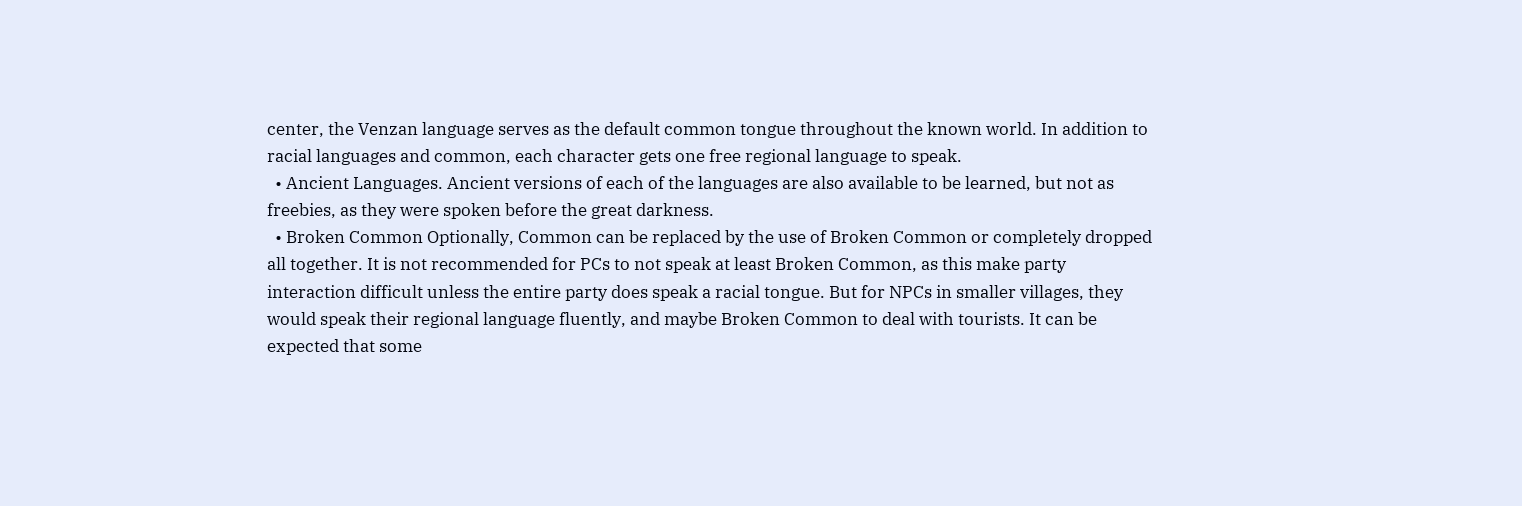center, the Venzan language serves as the default common tongue throughout the known world. In addition to racial languages and common, each character gets one free regional language to speak.
  • Ancient Languages. Ancient versions of each of the languages are also available to be learned, but not as freebies, as they were spoken before the great darkness.
  • Broken Common Optionally, Common can be replaced by the use of Broken Common or completely dropped all together. It is not recommended for PCs to not speak at least Broken Common, as this make party interaction difficult unless the entire party does speak a racial tongue. But for NPCs in smaller villages, they would speak their regional language fluently, and maybe Broken Common to deal with tourists. It can be expected that some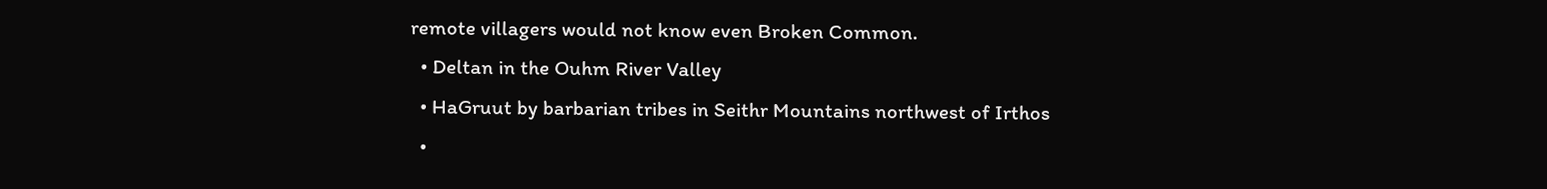remote villagers would not know even Broken Common.
  • Deltan in the Ouhm River Valley
  • HaGruut by barbarian tribes in Seithr Mountains northwest of Irthos
  •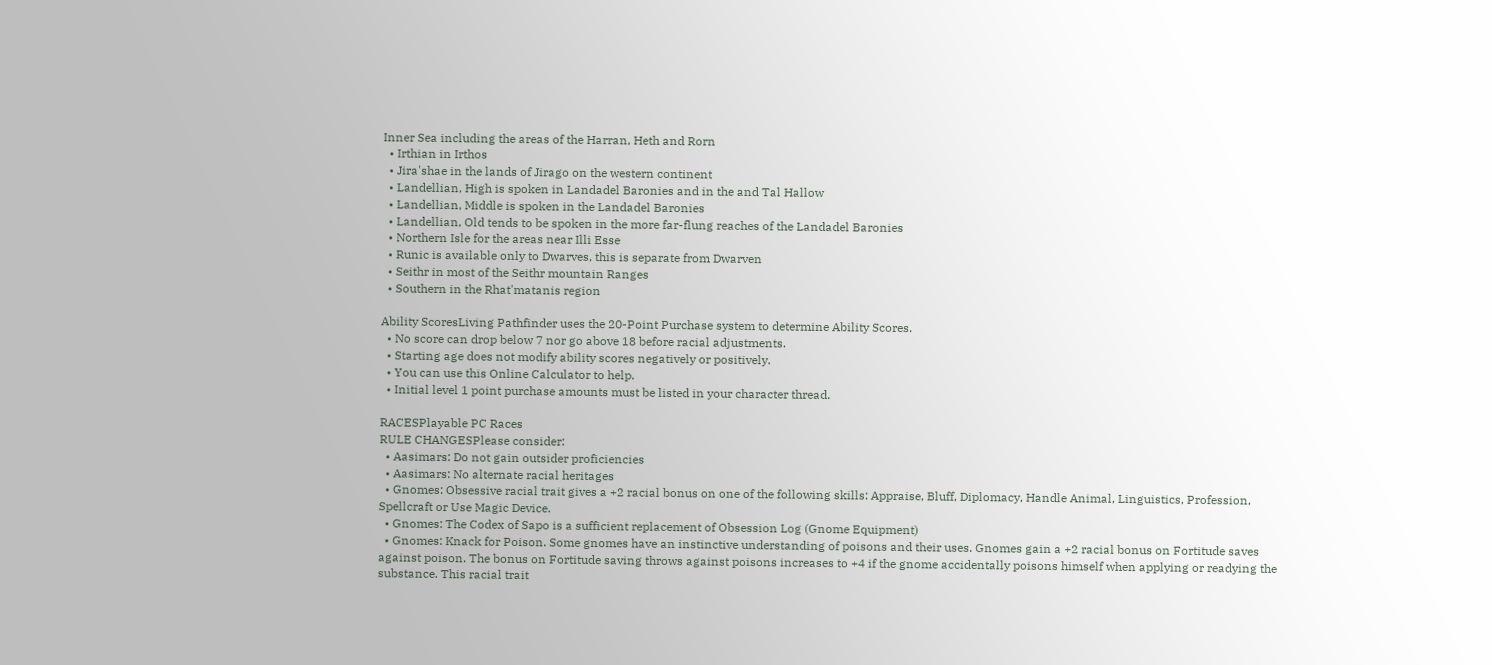Inner Sea including the areas of the Harran, Heth and Rorn
  • Irthian in Irthos
  • Jira'shae in the lands of Jirago on the western continent
  • Landellian, High is spoken in Landadel Baronies and in the and Tal Hallow
  • Landellian, Middle is spoken in the Landadel Baronies
  • Landellian, Old tends to be spoken in the more far-flung reaches of the Landadel Baronies
  • Northern Isle for the areas near Illi Esse
  • Runic is available only to Dwarves, this is separate from Dwarven
  • Seithr in most of the Seithr mountain Ranges
  • Southern in the Rhat'matanis region

Ability ScoresLiving Pathfinder uses the 20-Point Purchase system to determine Ability Scores.
  • No score can drop below 7 nor go above 18 before racial adjustments.
  • Starting age does not modify ability scores negatively or positively.
  • You can use this Online Calculator to help.
  • Initial level 1 point purchase amounts must be listed in your character thread.

RACESPlayable PC Races
RULE CHANGESPlease consider:
  • Aasimars: Do not gain outsider proficiencies
  • Aasimars: No alternate racial heritages
  • Gnomes: Obsessive racial trait gives a +2 racial bonus on one of the following skills: Appraise, Bluff, Diplomacy, Handle Animal, Linguistics, Profession, Spellcraft or Use Magic Device.
  • Gnomes: The Codex of Sapo is a sufficient replacement of Obsession Log (Gnome Equipment)
  • Gnomes: Knack for Poison. Some gnomes have an instinctive understanding of poisons and their uses. Gnomes gain a +2 racial bonus on Fortitude saves against poison. The bonus on Fortitude saving throws against poisons increases to +4 if the gnome accidentally poisons himself when applying or readying the substance. This racial trait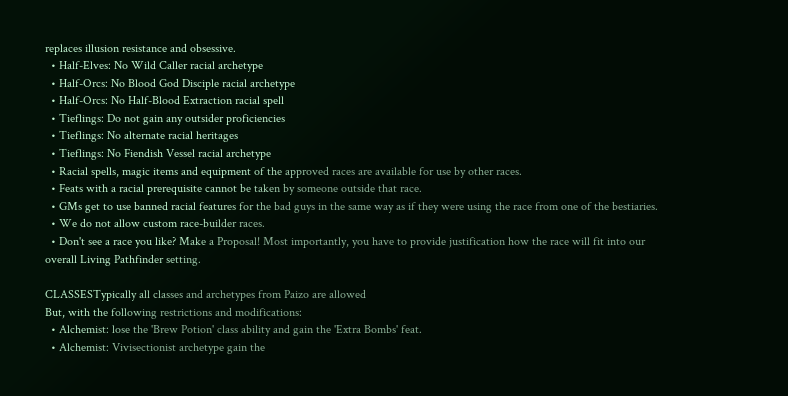replaces illusion resistance and obsessive.
  • Half-Elves: No Wild Caller racial archetype
  • Half-Orcs: No Blood God Disciple racial archetype
  • Half-Orcs: No Half-Blood Extraction racial spell
  • Tieflings: Do not gain any outsider proficiencies
  • Tieflings: No alternate racial heritages
  • Tieflings: No Fiendish Vessel racial archetype
  • Racial spells, magic items and equipment of the approved races are available for use by other races.
  • Feats with a racial prerequisite cannot be taken by someone outside that race.
  • GMs get to use banned racial features for the bad guys in the same way as if they were using the race from one of the bestiaries.
  • We do not allow custom race-builder races.
  • Don't see a race you like? Make a Proposal! Most importantly, you have to provide justification how the race will fit into our overall Living Pathfinder setting.

CLASSESTypically all classes and archetypes from Paizo are allowed
But, with the following restrictions and modifications:
  • Alchemist: lose the 'Brew Potion' class ability and gain the 'Extra Bombs' feat.
  • Alchemist: Vivisectionist archetype gain the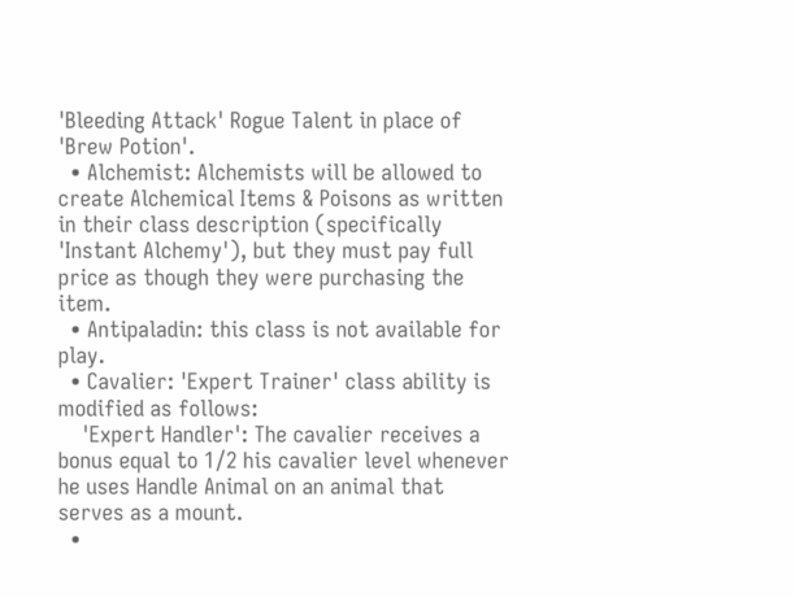'Bleeding Attack' Rogue Talent in place of 'Brew Potion'.
  • Alchemist: Alchemists will be allowed to create Alchemical Items & Poisons as written in their class description (specifically 'Instant Alchemy'), but they must pay full price as though they were purchasing the item.
  • Antipaladin: this class is not available for play.
  • Cavalier: 'Expert Trainer' class ability is modified as follows:
    'Expert Handler': The cavalier receives a bonus equal to 1/2 his cavalier level whenever he uses Handle Animal on an animal that serves as a mount.
  •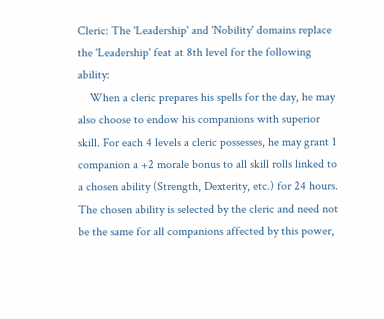Cleric: The 'Leadership' and 'Nobility' domains replace the 'Leadership' feat at 8th level for the following ability:
    When a cleric prepares his spells for the day, he may also choose to endow his companions with superior skill. For each 4 levels a cleric possesses, he may grant 1 companion a +2 morale bonus to all skill rolls linked to a chosen ability (Strength, Dexterity, etc.) for 24 hours. The chosen ability is selected by the cleric and need not be the same for all companions affected by this power,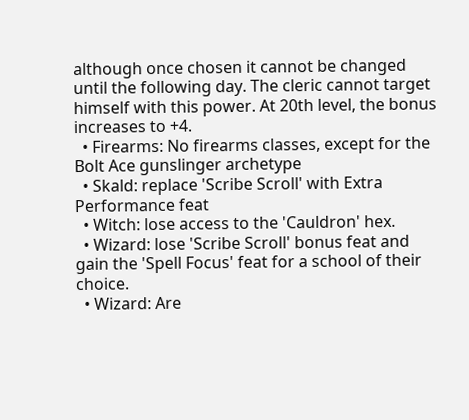although once chosen it cannot be changed until the following day. The cleric cannot target himself with this power. At 20th level, the bonus increases to +4.
  • Firearms: No firearms classes, except for the Bolt Ace gunslinger archetype
  • Skald: replace 'Scribe Scroll' with Extra Performance feat
  • Witch: lose access to the 'Cauldron' hex.
  • Wizard: lose 'Scribe Scroll' bonus feat and gain the 'Spell Focus' feat for a school of their choice.
  • Wizard: Are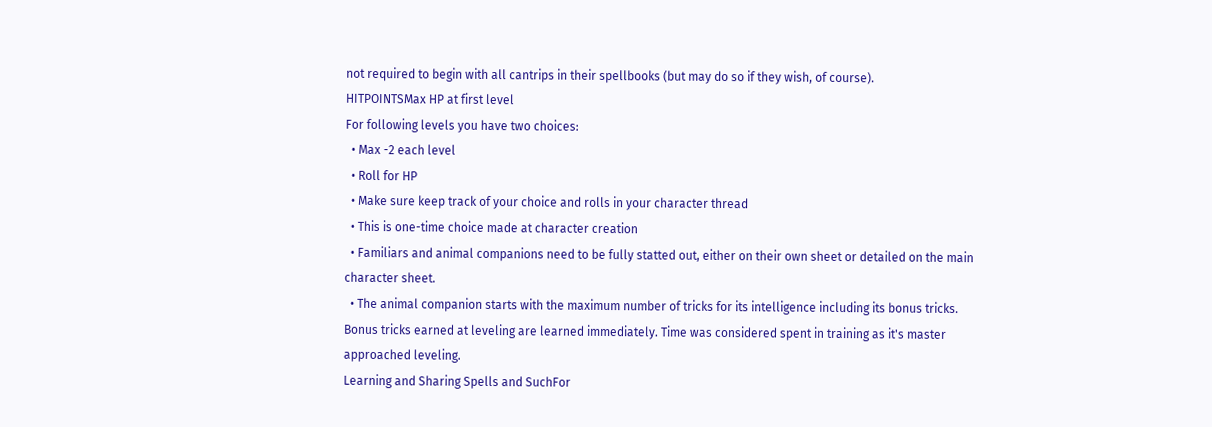not required to begin with all cantrips in their spellbooks (but may do so if they wish, of course).
HITPOINTSMax HP at first level
For following levels you have two choices:
  • Max -2 each level
  • Roll for HP
  • Make sure keep track of your choice and rolls in your character thread
  • This is one-time choice made at character creation
  • Familiars and animal companions need to be fully statted out, either on their own sheet or detailed on the main character sheet.
  • The animal companion starts with the maximum number of tricks for its intelligence including its bonus tricks. Bonus tricks earned at leveling are learned immediately. Time was considered spent in training as it's master approached leveling.
Learning and Sharing Spells and SuchFor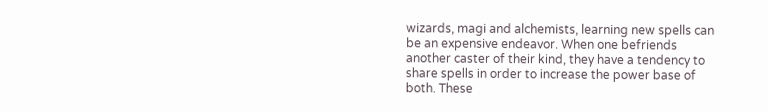wizards, magi and alchemists, learning new spells can be an expensive endeavor. When one befriends another caster of their kind, they have a tendency to share spells in order to increase the power base of both. These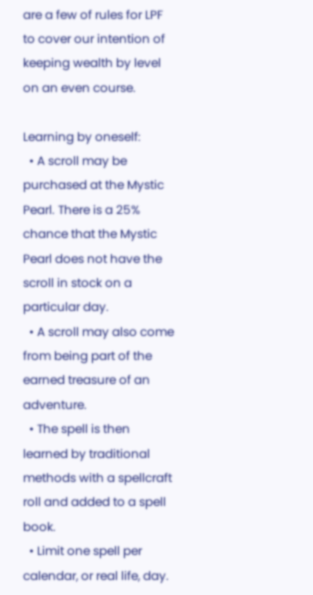are a few of rules for LPF to cover our intention of keeping wealth by level on an even course.

Learning by oneself:
  • A scroll may be purchased at the Mystic Pearl. There is a 25% chance that the Mystic Pearl does not have the scroll in stock on a particular day.
  • A scroll may also come from being part of the earned treasure of an adventure.
  • The spell is then learned by traditional methods with a spellcraft roll and added to a spell book.
  • Limit one spell per calendar, or real life, day.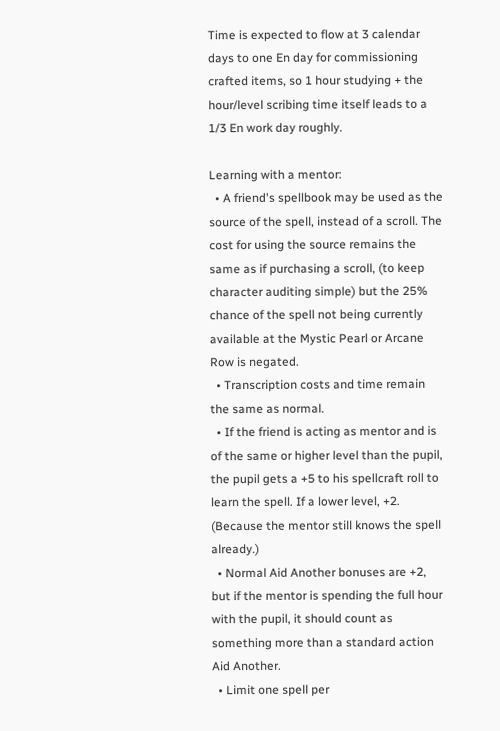Time is expected to flow at 3 calendar days to one En day for commissioning crafted items, so 1 hour studying + the hour/level scribing time itself leads to a 1/3 En work day roughly.

Learning with a mentor:
  • A friend's spellbook may be used as the source of the spell, instead of a scroll. The cost for using the source remains the same as if purchasing a scroll, (to keep character auditing simple) but the 25% chance of the spell not being currently available at the Mystic Pearl or Arcane Row is negated.
  • Transcription costs and time remain the same as normal.
  • If the friend is acting as mentor and is of the same or higher level than the pupil, the pupil gets a +5 to his spellcraft roll to learn the spell. If a lower level, +2. (Because the mentor still knows the spell already.)
  • Normal Aid Another bonuses are +2, but if the mentor is spending the full hour with the pupil, it should count as something more than a standard action Aid Another.
  • Limit one spell per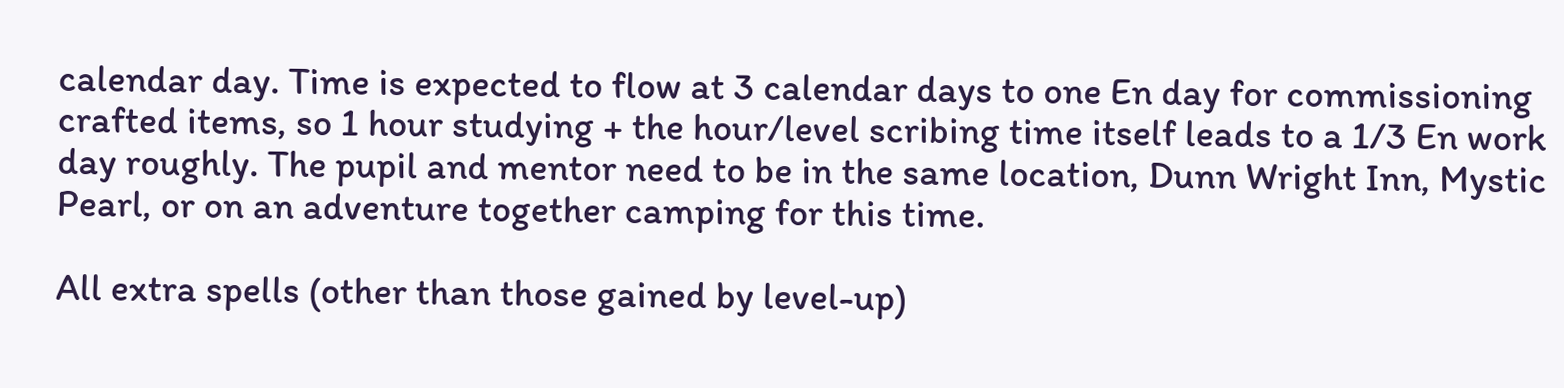calendar day. Time is expected to flow at 3 calendar days to one En day for commissioning crafted items, so 1 hour studying + the hour/level scribing time itself leads to a 1/3 En work day roughly. The pupil and mentor need to be in the same location, Dunn Wright Inn, Mystic Pearl, or on an adventure together camping for this time.

All extra spells (other than those gained by level-up)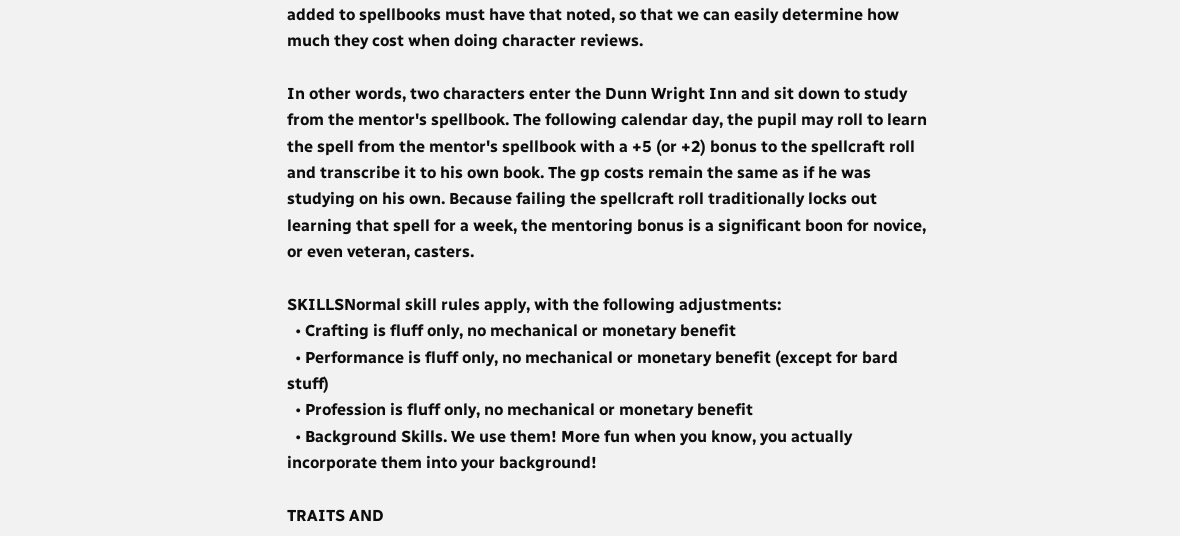added to spellbooks must have that noted, so that we can easily determine how much they cost when doing character reviews.

In other words, two characters enter the Dunn Wright Inn and sit down to study from the mentor's spellbook. The following calendar day, the pupil may roll to learn the spell from the mentor's spellbook with a +5 (or +2) bonus to the spellcraft roll and transcribe it to his own book. The gp costs remain the same as if he was studying on his own. Because failing the spellcraft roll traditionally locks out learning that spell for a week, the mentoring bonus is a significant boon for novice, or even veteran, casters.

SKILLSNormal skill rules apply, with the following adjustments:
  • Crafting is fluff only, no mechanical or monetary benefit
  • Performance is fluff only, no mechanical or monetary benefit (except for bard stuff)
  • Profession is fluff only, no mechanical or monetary benefit
  • Background Skills. We use them! More fun when you know, you actually incorporate them into your background!

TRAITS AND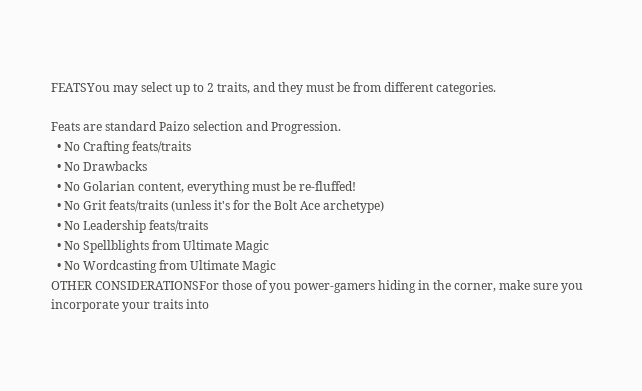FEATSYou may select up to 2 traits, and they must be from different categories.

Feats are standard Paizo selection and Progression.
  • No Crafting feats/traits
  • No Drawbacks
  • No Golarian content, everything must be re-fluffed!
  • No Grit feats/traits (unless it's for the Bolt Ace archetype)
  • No Leadership feats/traits
  • No Spellblights from Ultimate Magic
  • No Wordcasting from Ultimate Magic
OTHER CONSIDERATIONSFor those of you power-gamers hiding in the corner, make sure you incorporate your traits into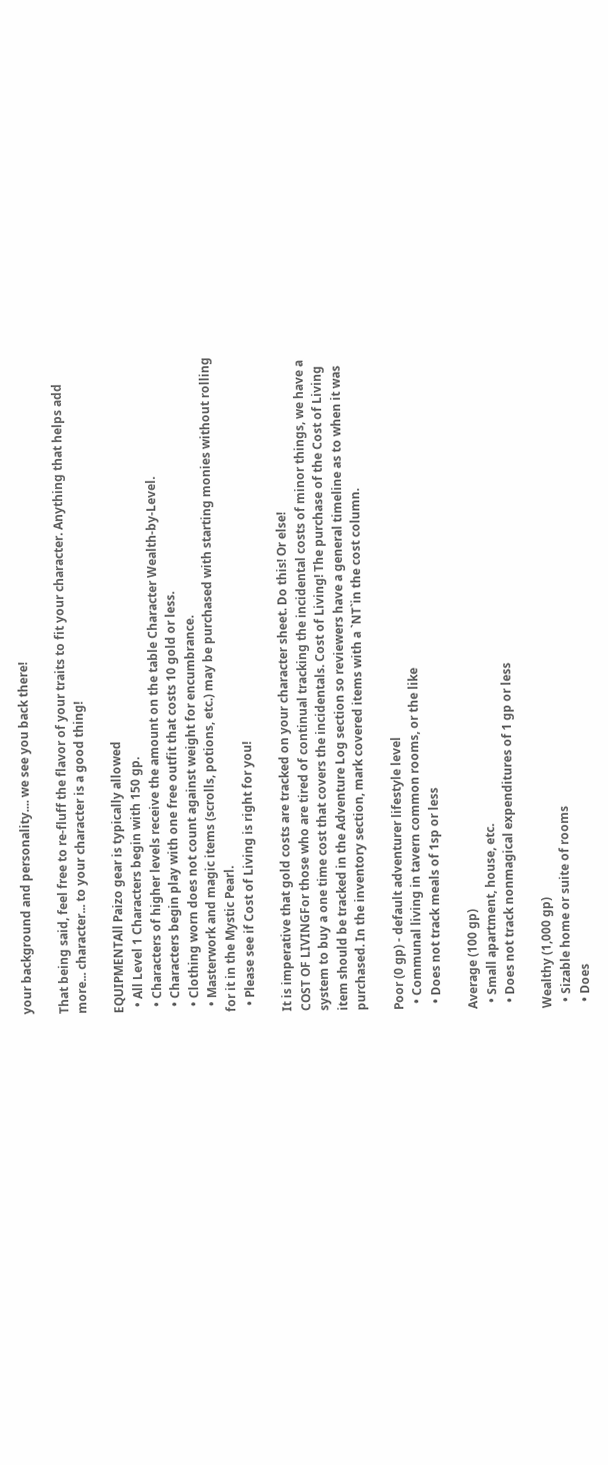your background and personality.... we see you back there!

That being said, feel free to re-fluff the flavor of your traits to fit your character. Anything that helps add more... character... to your character is a good thing!

EQUIPMENTAll Paizo gear is typically allowed
  • All Level 1 Characters begin with 150 gp.
  • Characters of higher levels receive the amount on the table Character Wealth-by-Level.
  • Characters begin play with one free outfit that costs 10 gold or less.
  • Clothing worn does not count against weight for encumbrance.
  • Masterwork and magic items (scrolls, potions, etc.) may be purchased with starting monies without rolling for it in the Mystic Pearl.
  • Please see if Cost of Living is right for you!

It is imperative that gold costs are tracked on your character sheet. Do this! Or else!
COST OF LIVINGFor those who are tired of continual tracking the incidental costs of minor things, we have a system to buy a one time cost that covers the incidentals. Cost of Living! The purchase of the Cost of Living item should be tracked in the Adventure Log section so reviewers have a general timeline as to when it was purchased. In the inventory section, mark covered items with a `NT`in the cost column.

Poor (0 gp) - default adventurer lifestyle level
  • Communal living in tavern common rooms, or the like
  • Does not track meals of 1sp or less

Average (100 gp)
  • Small apartment, house, etc.
  • Does not track nonmagical expenditures of 1 gp or less

Wealthy (1,000 gp)
  • Sizable home or suite of rooms
  • Does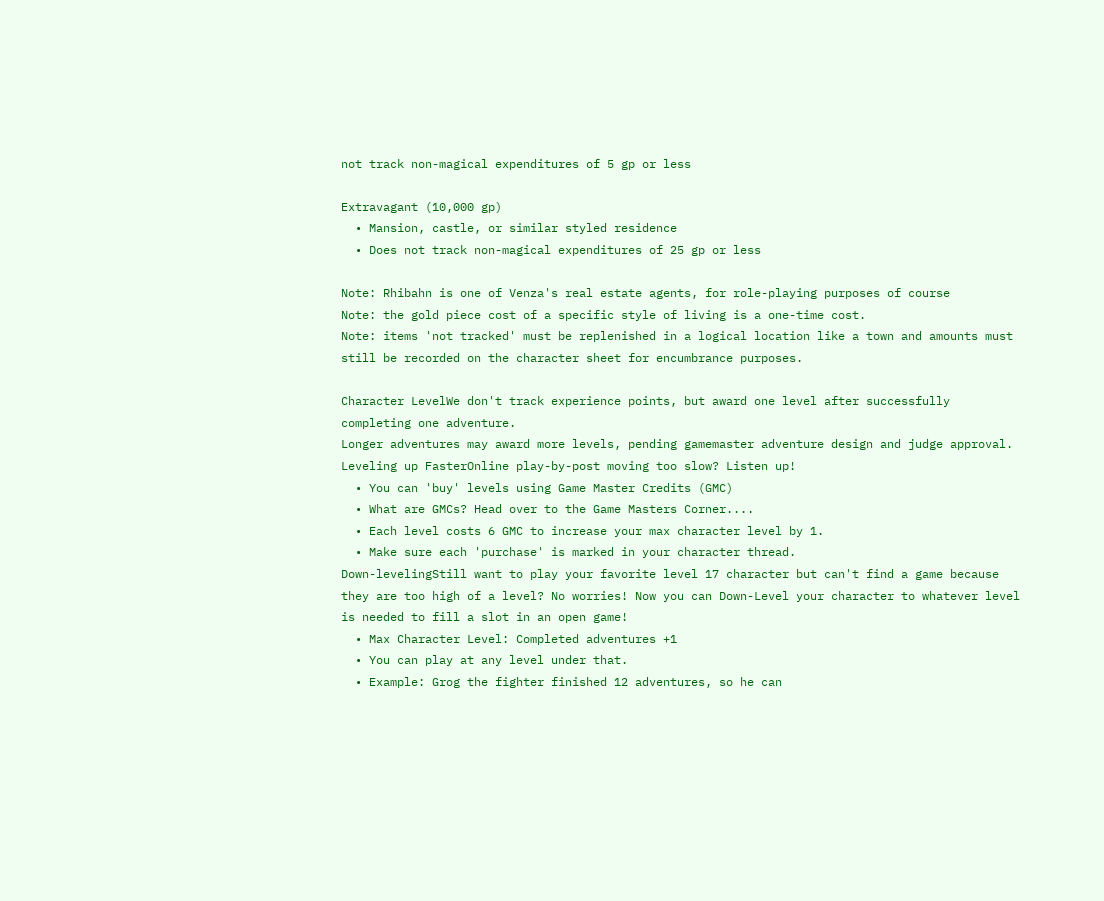not track non-magical expenditures of 5 gp or less

Extravagant (10,000 gp)
  • Mansion, castle, or similar styled residence
  • Does not track non-magical expenditures of 25 gp or less

Note: Rhibahn is one of Venza's real estate agents, for role-playing purposes of course
Note: the gold piece cost of a specific style of living is a one-time cost.
Note: items 'not tracked' must be replenished in a logical location like a town and amounts must still be recorded on the character sheet for encumbrance purposes.

Character LevelWe don't track experience points, but award one level after successfully completing one adventure.
Longer adventures may award more levels, pending gamemaster adventure design and judge approval.
Leveling up FasterOnline play-by-post moving too slow? Listen up!
  • You can 'buy' levels using Game Master Credits (GMC)
  • What are GMCs? Head over to the Game Masters Corner....
  • Each level costs 6 GMC to increase your max character level by 1.
  • Make sure each 'purchase' is marked in your character thread.
Down-levelingStill want to play your favorite level 17 character but can't find a game because they are too high of a level? No worries! Now you can Down-Level your character to whatever level is needed to fill a slot in an open game!
  • Max Character Level: Completed adventures +1
  • You can play at any level under that.
  • Example: Grog the fighter finished 12 adventures, so he can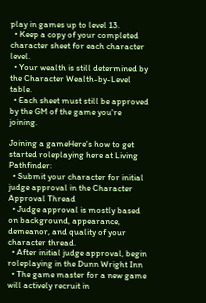play in games up to level 13.
  • Keep a copy of your completed character sheet for each character level.
  • Your wealth is still determined by the Character Wealth-by-Level table.
  • Each sheet must still be approved by the GM of the game you're joining.

Joining a gameHere's how to get started roleplaying here at Living Pathfinder:
  • Submit your character for initial judge approval in the Character Approval Thread
  • Judge approval is mostly based on background, appearance, demeanor, and quality of your character thread.
  • After initial judge approval, begin roleplaying in the Dunn Wright Inn
  • The game master for a new game will actively recruit in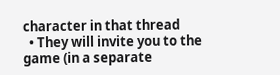character in that thread
  • They will invite you to the game (in a separate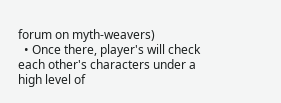forum on myth-weavers)
  • Once there, player's will check each other's characters under a high level of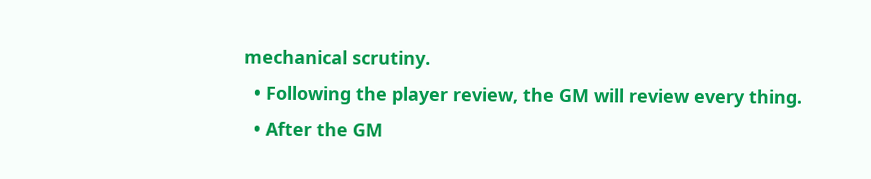mechanical scrutiny.
  • Following the player review, the GM will review every thing.
  • After the GM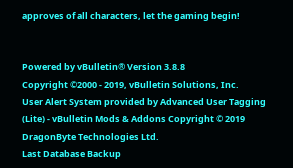approves of all characters, let the gaming begin!


Powered by vBulletin® Version 3.8.8
Copyright ©2000 - 2019, vBulletin Solutions, Inc.
User Alert System provided by Advanced User Tagging (Lite) - vBulletin Mods & Addons Copyright © 2019 DragonByte Technologies Ltd.
Last Database Backup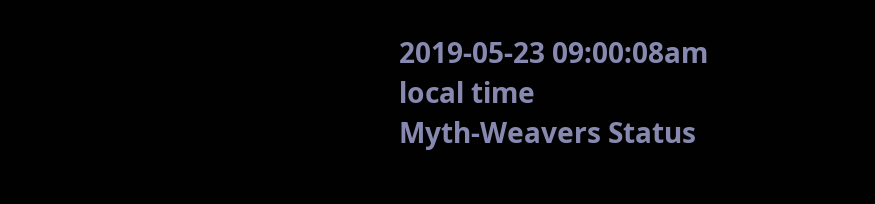2019-05-23 09:00:08am local time
Myth-Weavers Status